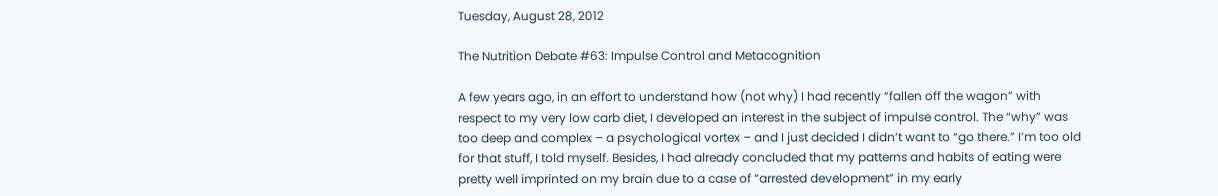Tuesday, August 28, 2012

The Nutrition Debate #63: Impulse Control and Metacognition

A few years ago, in an effort to understand how (not why) I had recently “fallen off the wagon” with respect to my very low carb diet, I developed an interest in the subject of impulse control. The “why” was too deep and complex – a psychological vortex – and I just decided I didn’t want to “go there.” I’m too old for that stuff, I told myself. Besides, I had already concluded that my patterns and habits of eating were pretty well imprinted on my brain due to a case of “arrested development” in my early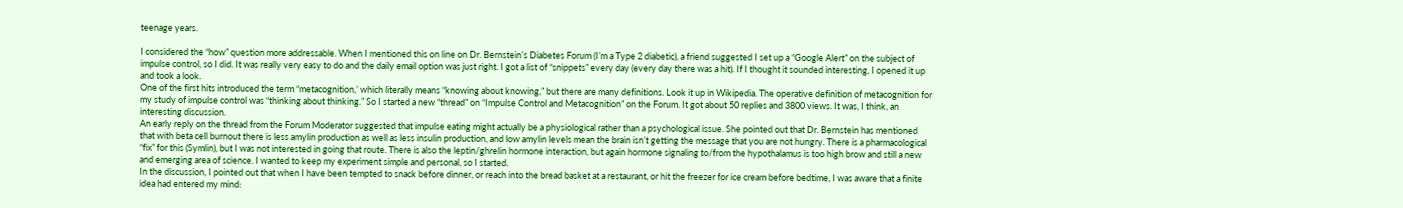teenage years.

I considered the “how” question more addressable. When I mentioned this on line on Dr. Bernstein’s Diabetes Forum (I’m a Type 2 diabetic), a friend suggested I set up a “Google Alert” on the subject of impulse control, so I did. It was really very easy to do and the daily email option was just right. I got a list of “snippets” every day (every day there was a hit). If I thought it sounded interesting, I opened it up and took a look.
One of the first hits introduced the term “metacognition,’ which literally means “knowing about knowing,” but there are many definitions. Look it up in Wikipedia. The operative definition of metacognition for my study of impulse control was “thinking about thinking.” So I started a new “thread” on “Impulse Control and Metacognition” on the Forum. It got about 50 replies and 3800 views. It was, I think, an interesting discussion.
An early reply on the thread from the Forum Moderator suggested that impulse eating might actually be a physiological rather than a psychological issue. She pointed out that Dr. Bernstein has mentioned that with beta cell burnout there is less amylin production as well as less insulin production, and low amylin levels mean the brain isn’t getting the message that you are not hungry. There is a pharmacological “fix” for this (Symlin), but I was not interested in going that route. There is also the leptin/ghrelin hormone interaction, but again hormone signaling to/from the hypothalamus is too high brow and still a new and emerging area of science. I wanted to keep my experiment simple and personal, so I started.
In the discussion, I pointed out that when I have been tempted to snack before dinner, or reach into the bread basket at a restaurant, or hit the freezer for ice cream before bedtime, I was aware that a finite idea had entered my mind: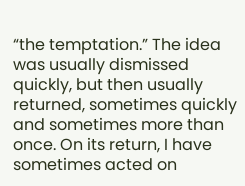“the temptation.” The idea was usually dismissed quickly, but then usually returned, sometimes quickly and sometimes more than once. On its return, I have sometimes acted on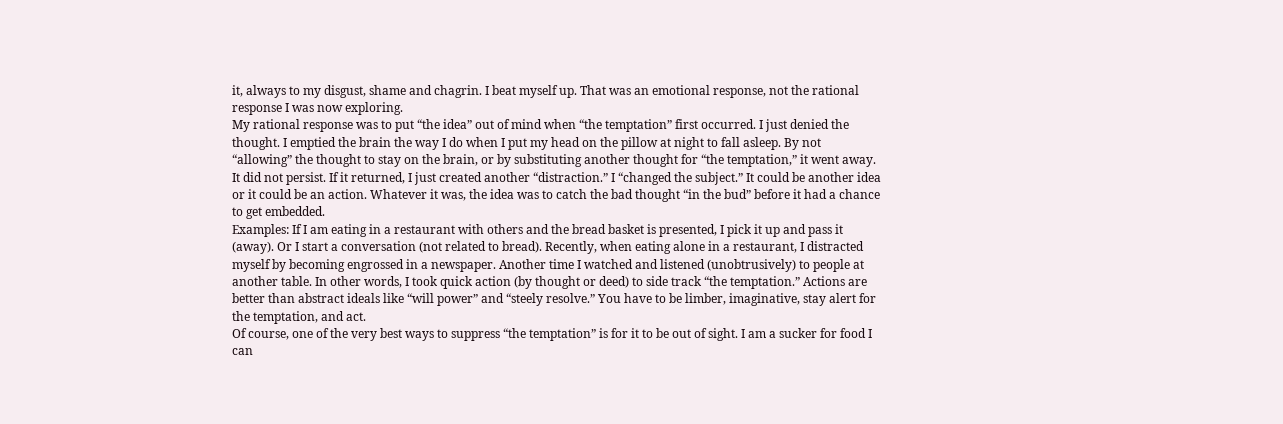it, always to my disgust, shame and chagrin. I beat myself up. That was an emotional response, not the rational response I was now exploring.
My rational response was to put “the idea” out of mind when “the temptation” first occurred. I just denied the thought. I emptied the brain the way I do when I put my head on the pillow at night to fall asleep. By not “allowing” the thought to stay on the brain, or by substituting another thought for “the temptation,” it went away. It did not persist. If it returned, I just created another “distraction.” I “changed the subject.” It could be another idea or it could be an action. Whatever it was, the idea was to catch the bad thought “in the bud” before it had a chance to get embedded.
Examples: If I am eating in a restaurant with others and the bread basket is presented, I pick it up and pass it (away). Or I start a conversation (not related to bread). Recently, when eating alone in a restaurant, I distracted myself by becoming engrossed in a newspaper. Another time I watched and listened (unobtrusively) to people at another table. In other words, I took quick action (by thought or deed) to side track “the temptation.” Actions are better than abstract ideals like “will power” and “steely resolve.” You have to be limber, imaginative, stay alert for the temptation, and act.
Of course, one of the very best ways to suppress “the temptation” is for it to be out of sight. I am a sucker for food I can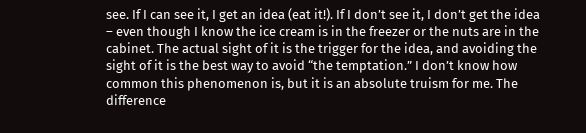see. If I can see it, I get an idea (eat it!). If I don’t see it, I don’t get the idea – even though I know the ice cream is in the freezer or the nuts are in the cabinet. The actual sight of it is the trigger for the idea, and avoiding the sight of it is the best way to avoid “the temptation.” I don’t know how common this phenomenon is, but it is an absolute truism for me. The difference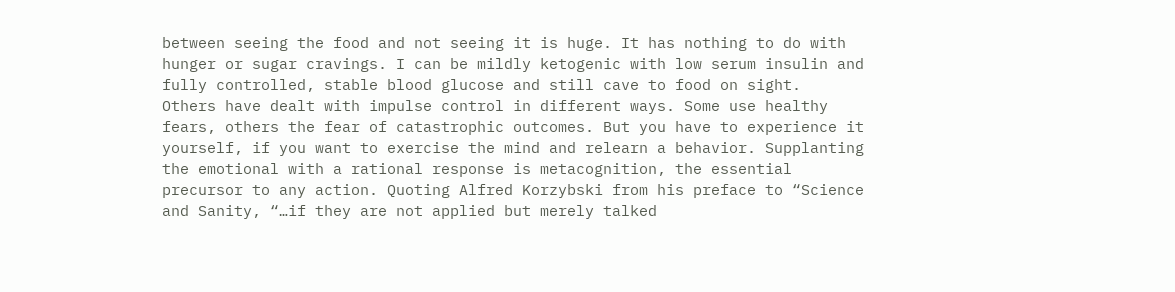between seeing the food and not seeing it is huge. It has nothing to do with hunger or sugar cravings. I can be mildly ketogenic with low serum insulin and fully controlled, stable blood glucose and still cave to food on sight.
Others have dealt with impulse control in different ways. Some use healthy fears, others the fear of catastrophic outcomes. But you have to experience it yourself, if you want to exercise the mind and relearn a behavior. Supplanting the emotional with a rational response is metacognition, the essential precursor to any action. Quoting Alfred Korzybski from his preface to “Science and Sanity, “…if they are not applied but merely talked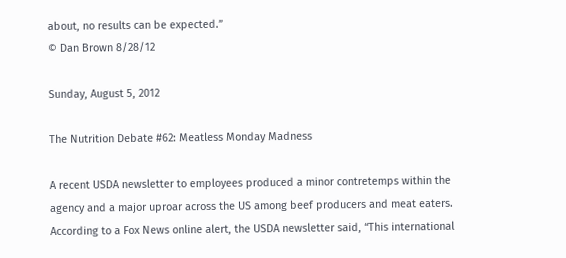about, no results can be expected.”
© Dan Brown 8/28/12

Sunday, August 5, 2012

The Nutrition Debate #62: Meatless Monday Madness

A recent USDA newsletter to employees produced a minor contretemps within the agency and a major uproar across the US among beef producers and meat eaters. According to a Fox News online alert, the USDA newsletter said, “This international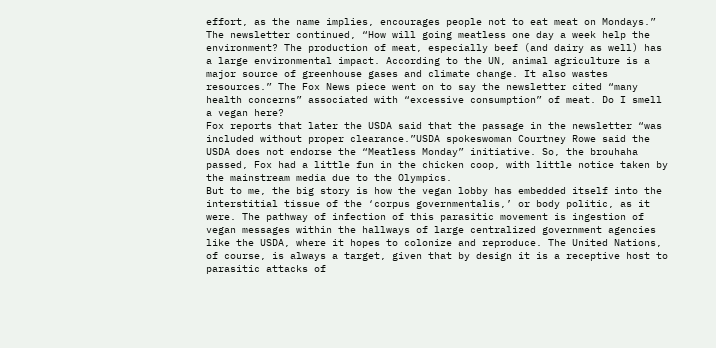effort, as the name implies, encourages people not to eat meat on Mondays.” The newsletter continued, “How will going meatless one day a week help the environment? The production of meat, especially beef (and dairy as well) has a large environmental impact. According to the UN, animal agriculture is a major source of greenhouse gases and climate change. It also wastes resources.” The Fox News piece went on to say the newsletter cited “many health concerns” associated with “excessive consumption” of meat. Do I smell a vegan here?
Fox reports that later the USDA said that the passage in the newsletter “was included without proper clearance.”USDA spokeswoman Courtney Rowe said the USDA does not endorse the “Meatless Monday” initiative. So, the brouhaha passed, Fox had a little fun in the chicken coop, with little notice taken by the mainstream media due to the Olympics.
But to me, the big story is how the vegan lobby has embedded itself into the interstitial tissue of the ‘corpus governmentalis,’ or body politic, as it were. The pathway of infection of this parasitic movement is ingestion of vegan messages within the hallways of large centralized government agencies like the USDA, where it hopes to colonize and reproduce. The United Nations, of course, is always a target, given that by design it is a receptive host to parasitic attacks of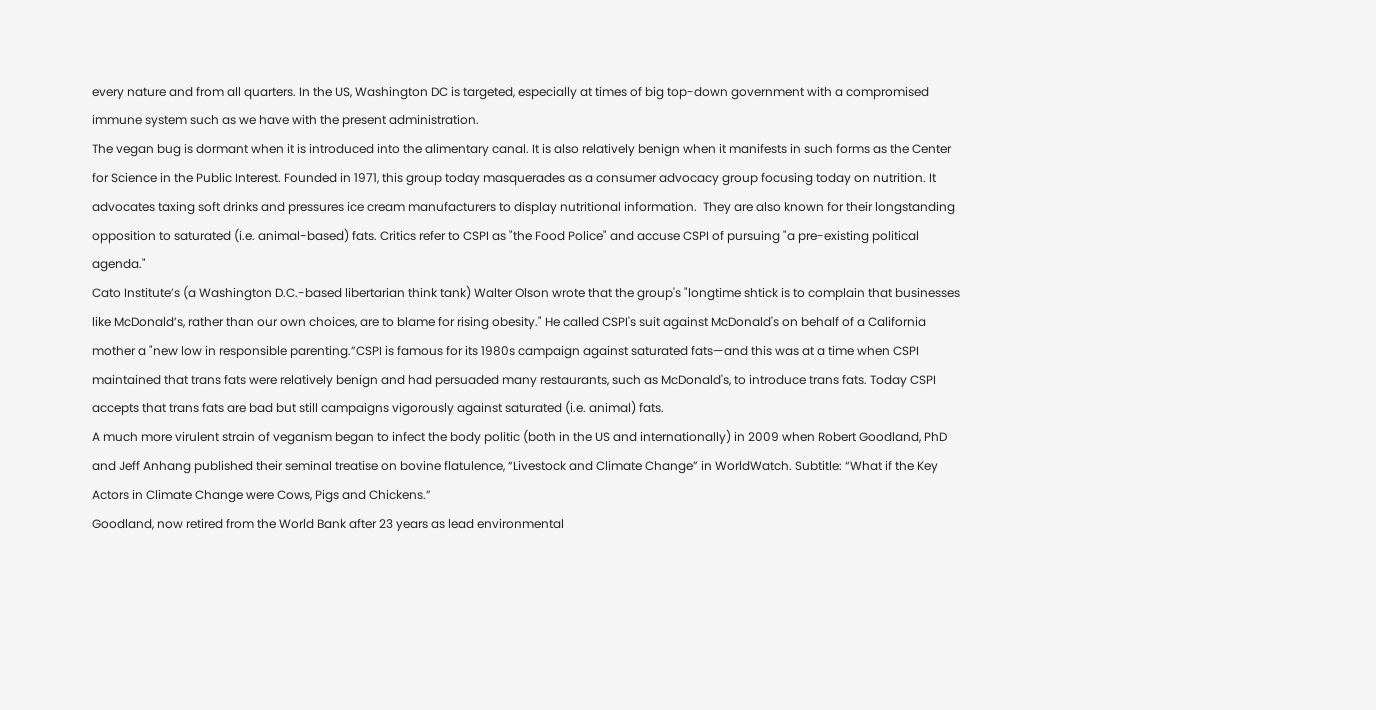every nature and from all quarters. In the US, Washington DC is targeted, especially at times of big top-down government with a compromised immune system such as we have with the present administration.
The vegan bug is dormant when it is introduced into the alimentary canal. It is also relatively benign when it manifests in such forms as the Center for Science in the Public Interest. Founded in 1971, this group today masquerades as a consumer advocacy group focusing today on nutrition. It advocates taxing soft drinks and pressures ice cream manufacturers to display nutritional information.  They are also known for their longstanding opposition to saturated (i.e. animal-based) fats. Critics refer to CSPI as "the Food Police" and accuse CSPI of pursuing "a pre-existing political agenda."
Cato Institute’s (a Washington D.C.-based libertarian think tank) Walter Olson wrote that the group's "longtime shtick is to complain that businesses like McDonald’s, rather than our own choices, are to blame for rising obesity." He called CSPI's suit against McDonald's on behalf of a California mother a "new low in responsible parenting.”CSPI is famous for its 1980s campaign against saturated fats—and this was at a time when CSPI maintained that trans fats were relatively benign and had persuaded many restaurants, such as McDonald's, to introduce trans fats. Today CSPI accepts that trans fats are bad but still campaigns vigorously against saturated (i.e. animal) fats.
A much more virulent strain of veganism began to infect the body politic (both in the US and internationally) in 2009 when Robert Goodland, PhD and Jeff Anhang published their seminal treatise on bovine flatulence, “Livestock and Climate Change” in WorldWatch. Subtitle: “What if the Key Actors in Climate Change were Cows, Pigs and Chickens.”
Goodland, now retired from the World Bank after 23 years as lead environmental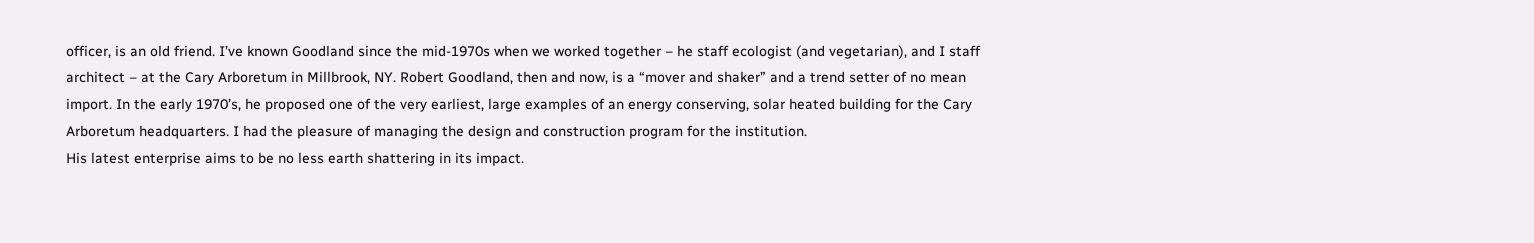officer, is an old friend. I’ve known Goodland since the mid-1970s when we worked together – he staff ecologist (and vegetarian), and I staff architect – at the Cary Arboretum in Millbrook, NY. Robert Goodland, then and now, is a “mover and shaker” and a trend setter of no mean import. In the early 1970’s, he proposed one of the very earliest, large examples of an energy conserving, solar heated building for the Cary Arboretum headquarters. I had the pleasure of managing the design and construction program for the institution.
His latest enterprise aims to be no less earth shattering in its impact.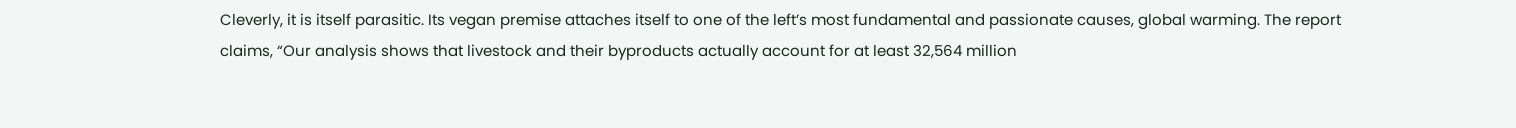Cleverly, it is itself parasitic. Its vegan premise attaches itself to one of the left’s most fundamental and passionate causes, global warming. The report claims, “Our analysis shows that livestock and their byproducts actually account for at least 32,564 million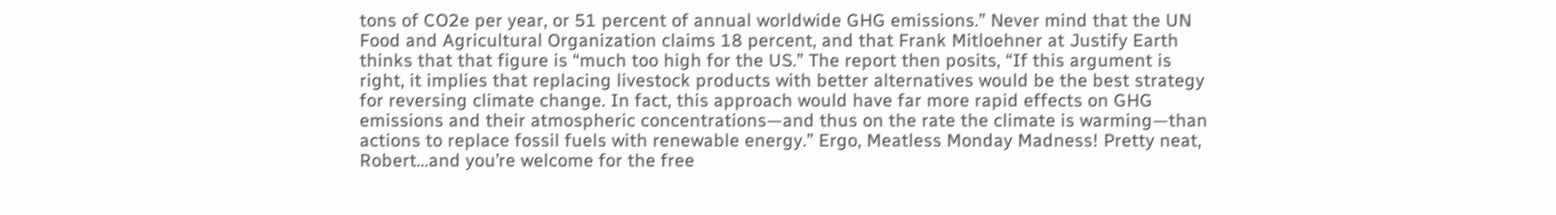tons of CO2e per year, or 51 percent of annual worldwide GHG emissions.” Never mind that the UN Food and Agricultural Organization claims 18 percent, and that Frank Mitloehner at Justify Earth thinks that that figure is “much too high for the US.” The report then posits, “If this argument is right, it implies that replacing livestock products with better alternatives would be the best strategy for reversing climate change. In fact, this approach would have far more rapid effects on GHG emissions and their atmospheric concentrations—and thus on the rate the climate is warming—than actions to replace fossil fuels with renewable energy.” Ergo, Meatless Monday Madness! Pretty neat, Robert…and you’re welcome for the free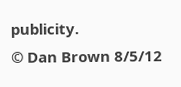publicity.
© Dan Brown 8/5/12